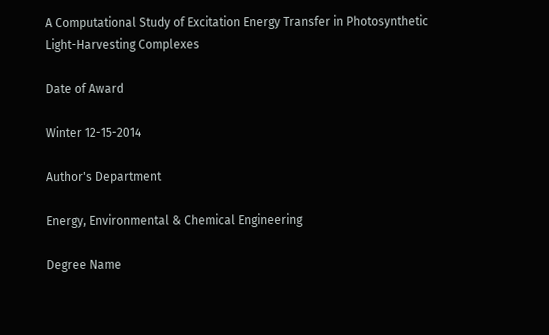A Computational Study of Excitation Energy Transfer in Photosynthetic Light-Harvesting Complexes

Date of Award

Winter 12-15-2014

Author's Department

Energy, Environmental & Chemical Engineering

Degree Name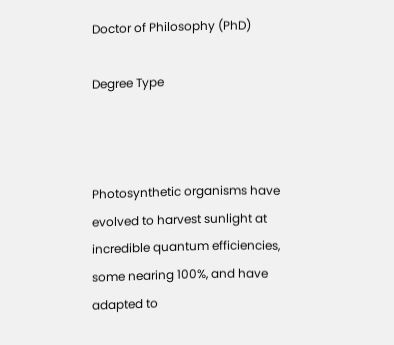Doctor of Philosophy (PhD)

Degree Type



Photosynthetic organisms have evolved to harvest sunlight at incredible quantum efficiencies, some nearing 100%, and have adapted to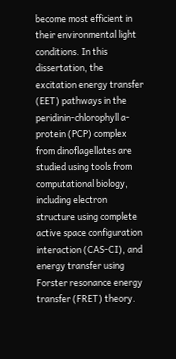become most efficient in their environmental light conditions. In this dissertation, the excitation energy transfer (EET) pathways in the peridinin-chlorophyll a-protein (PCP) complex from dinoflagellates are studied using tools from computational biology, including electron structure using complete active space configuration interaction (CAS-CI), and energy transfer using Forster resonance energy transfer (FRET) theory.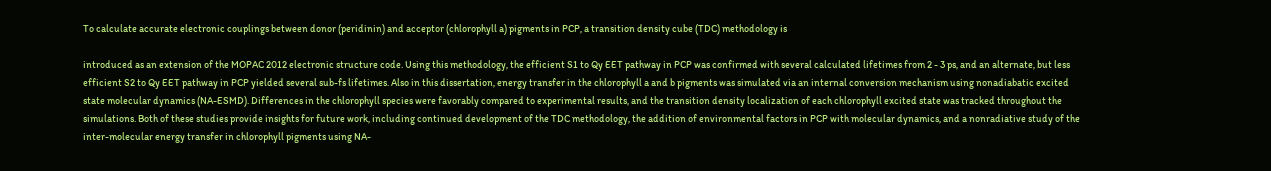To calculate accurate electronic couplings between donor (peridinin) and acceptor (chlorophyll a) pigments in PCP, a transition density cube (TDC) methodology is

introduced as an extension of the MOPAC 2012 electronic structure code. Using this methodology, the efficient S1 to Qy EET pathway in PCP was confirmed with several calculated lifetimes from 2 - 3 ps, and an alternate, but less efficient S2 to Qy EET pathway in PCP yielded several sub-fs lifetimes. Also in this dissertation, energy transfer in the chlorophyll a and b pigments was simulated via an internal conversion mechanism using nonadiabatic excited state molecular dynamics (NA-ESMD). Differences in the chlorophyll species were favorably compared to experimental results, and the transition density localization of each chlorophyll excited state was tracked throughout the simulations. Both of these studies provide insights for future work, including continued development of the TDC methodology, the addition of environmental factors in PCP with molecular dynamics, and a nonradiative study of the inter-molecular energy transfer in chlorophyll pigments using NA-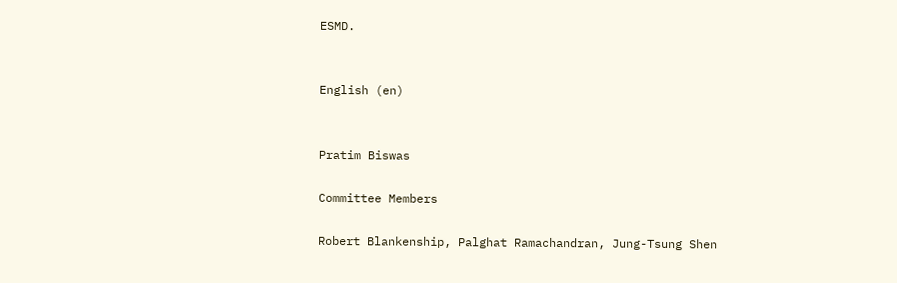ESMD.


English (en)


Pratim Biswas

Committee Members

Robert Blankenship, Palghat Ramachandran, Jung-Tsung Shen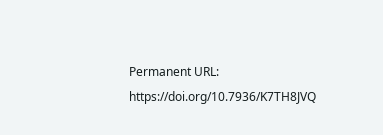Permanent URL: https://doi.org/10.7936/K7TH8JVQ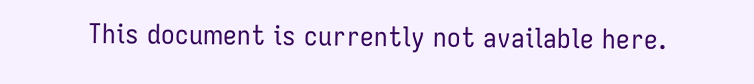This document is currently not available here.